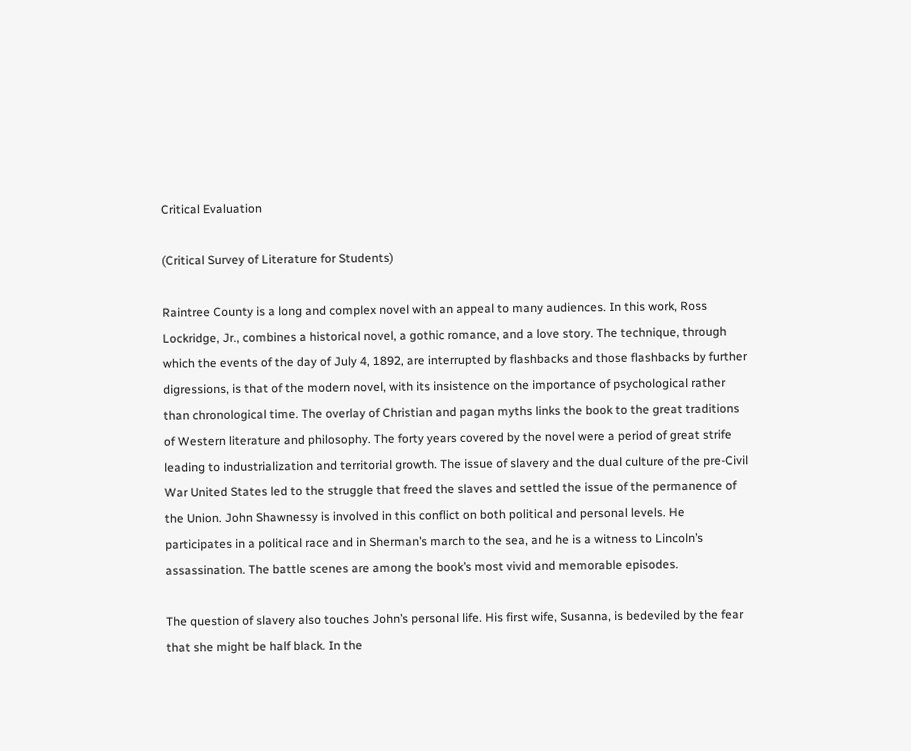Critical Evaluation

(Critical Survey of Literature for Students)

Raintree County is a long and complex novel with an appeal to many audiences. In this work, Ross Lockridge, Jr., combines a historical novel, a gothic romance, and a love story. The technique, through which the events of the day of July 4, 1892, are interrupted by flashbacks and those flashbacks by further digressions, is that of the modern novel, with its insistence on the importance of psychological rather than chronological time. The overlay of Christian and pagan myths links the book to the great traditions of Western literature and philosophy. The forty years covered by the novel were a period of great strife leading to industrialization and territorial growth. The issue of slavery and the dual culture of the pre-Civil War United States led to the struggle that freed the slaves and settled the issue of the permanence of the Union. John Shawnessy is involved in this conflict on both political and personal levels. He participates in a political race and in Sherman’s march to the sea, and he is a witness to Lincoln’s assassination. The battle scenes are among the book’s most vivid and memorable episodes.

The question of slavery also touches John’s personal life. His first wife, Susanna, is bedeviled by the fear that she might be half black. In the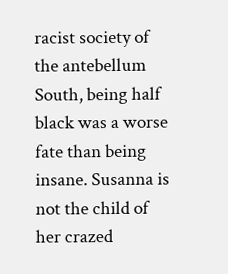racist society of the antebellum South, being half black was a worse fate than being insane. Susanna is not the child of her crazed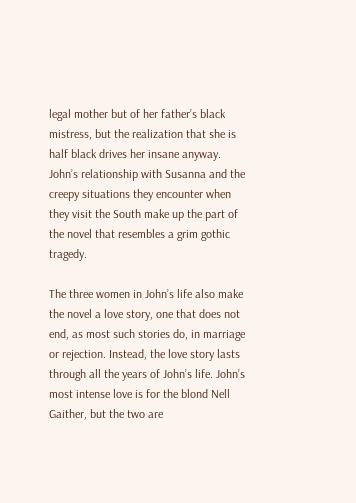legal mother but of her father’s black mistress, but the realization that she is half black drives her insane anyway. John’s relationship with Susanna and the creepy situations they encounter when they visit the South make up the part of the novel that resembles a grim gothic tragedy.

The three women in John’s life also make the novel a love story, one that does not end, as most such stories do, in marriage or rejection. Instead, the love story lasts through all the years of John’s life. John’s most intense love is for the blond Nell Gaither, but the two are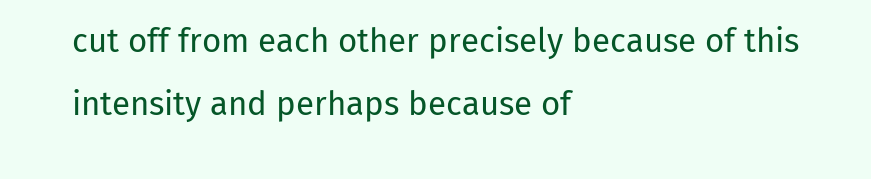cut off from each other precisely because of this intensity and perhaps because of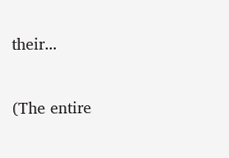their...

(The entire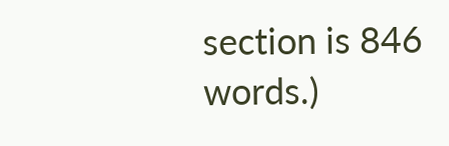section is 846 words.)